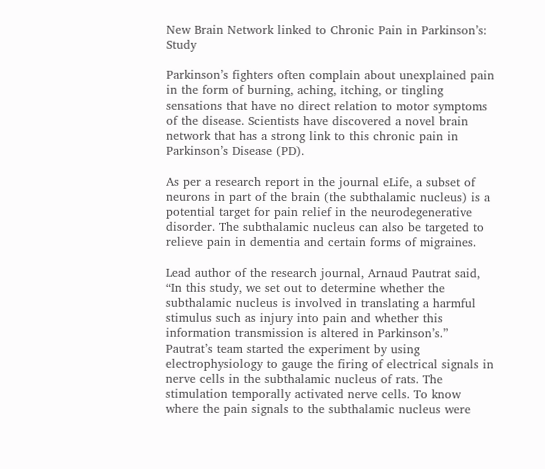New Brain Network linked to Chronic Pain in Parkinson’s: Study

Parkinson’s fighters often complain about unexplained pain in the form of burning, aching, itching, or tingling sensations that have no direct relation to motor symptoms of the disease. Scientists have discovered a novel brain network that has a strong link to this chronic pain in Parkinson’s Disease (PD).

As per a research report in the journal eLife, a subset of neurons in part of the brain (the subthalamic nucleus) is a potential target for pain relief in the neurodegenerative disorder. The subthalamic nucleus can also be targeted to relieve pain in dementia and certain forms of migraines.

Lead author of the research journal, Arnaud Pautrat said, “In this study, we set out to determine whether the subthalamic nucleus is involved in translating a harmful stimulus such as injury into pain and whether this information transmission is altered in Parkinson’s.” Pautrat’s team started the experiment by using electrophysiology to gauge the firing of electrical signals in nerve cells in the subthalamic nucleus of rats. The stimulation temporally activated nerve cells. To know where the pain signals to the subthalamic nucleus were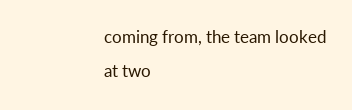coming from, the team looked at two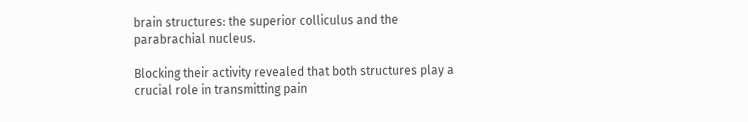brain structures: the superior colliculus and the parabrachial nucleus.

Blocking their activity revealed that both structures play a crucial role in transmitting pain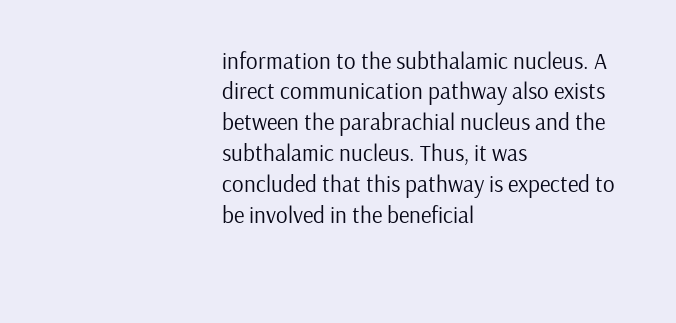information to the subthalamic nucleus. A direct communication pathway also exists between the parabrachial nucleus and the subthalamic nucleus. Thus, it was concluded that this pathway is expected to be involved in the beneficial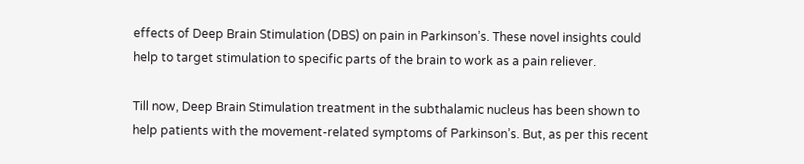effects of Deep Brain Stimulation (DBS) on pain in Parkinson’s. These novel insights could help to target stimulation to specific parts of the brain to work as a pain reliever.

Till now, Deep Brain Stimulation treatment in the subthalamic nucleus has been shown to help patients with the movement-related symptoms of Parkinson’s. But, as per this recent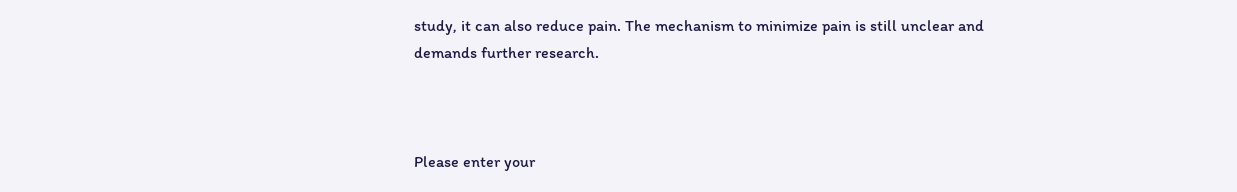study, it can also reduce pain. The mechanism to minimize pain is still unclear and demands further research.



Please enter your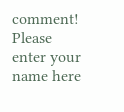comment!
Please enter your name here